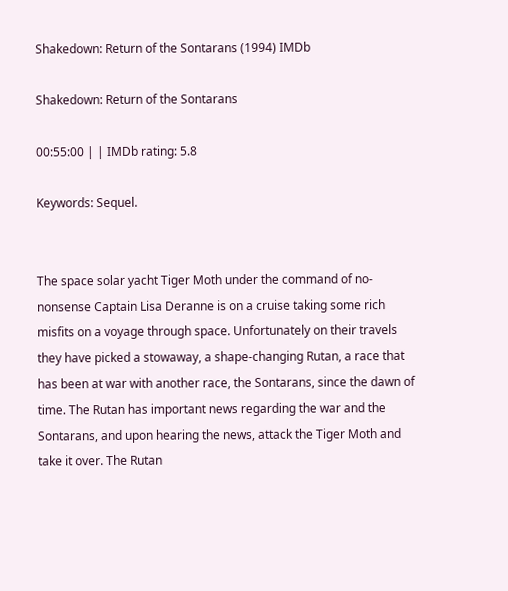Shakedown: Return of the Sontarans (1994) IMDb

Shakedown: Return of the Sontarans

00:55:00 | | IMDb rating: 5.8

Keywords: Sequel.


The space solar yacht Tiger Moth under the command of no-nonsense Captain Lisa Deranne is on a cruise taking some rich misfits on a voyage through space. Unfortunately on their travels they have picked a stowaway, a shape-changing Rutan, a race that has been at war with another race, the Sontarans, since the dawn of time. The Rutan has important news regarding the war and the Sontarans, and upon hearing the news, attack the Tiger Moth and take it over. The Rutan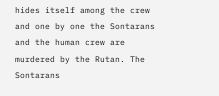hides itself among the crew and one by one the Sontarans and the human crew are murdered by the Rutan. The Sontarans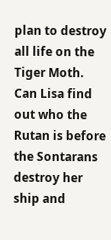plan to destroy all life on the Tiger Moth. Can Lisa find out who the Rutan is before the Sontarans destroy her ship and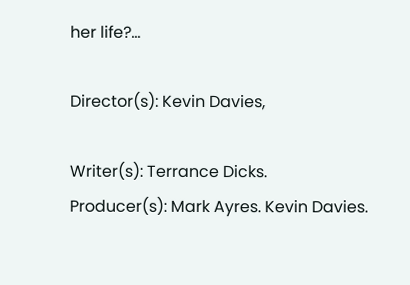her life?...

Director(s): Kevin Davies,

Writer(s): Terrance Dicks.
Producer(s): Mark Ayres. Kevin Davies.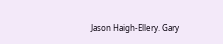Jason Haigh-Ellery. Gary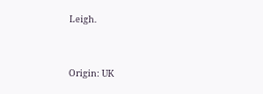Leigh.



Origin: UK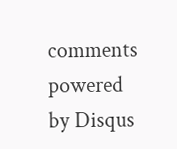comments powered by Disqus